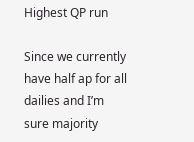Highest QP run

Since we currently have half ap for all dailies and I’m sure majority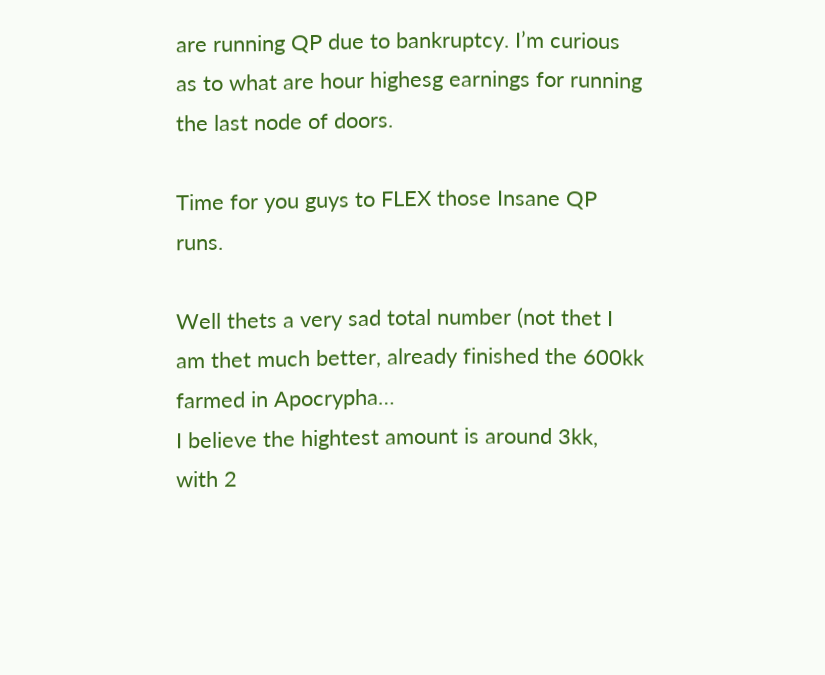are running QP due to bankruptcy. I’m curious as to what are hour highesg earnings for running the last node of doors.

Time for you guys to FLEX those Insane QP runs.

Well thets a very sad total number (not thet I am thet much better, already finished the 600kk farmed in Apocrypha…
I believe the hightest amount is around 3kk, with 2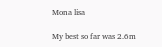Mona lisa

My best so far was 2.6m